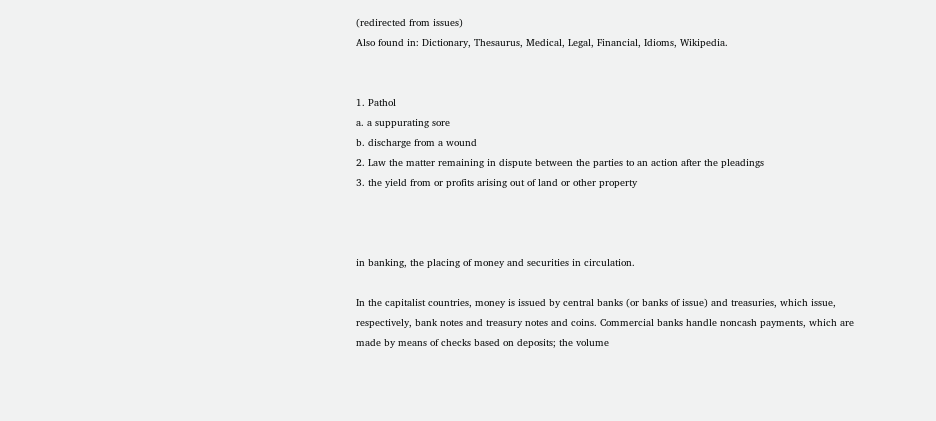(redirected from issues)
Also found in: Dictionary, Thesaurus, Medical, Legal, Financial, Idioms, Wikipedia.


1. Pathol
a. a suppurating sore
b. discharge from a wound
2. Law the matter remaining in dispute between the parties to an action after the pleadings
3. the yield from or profits arising out of land or other property



in banking, the placing of money and securities in circulation.

In the capitalist countries, money is issued by central banks (or banks of issue) and treasuries, which issue, respectively, bank notes and treasury notes and coins. Commercial banks handle noncash payments, which are made by means of checks based on deposits; the volume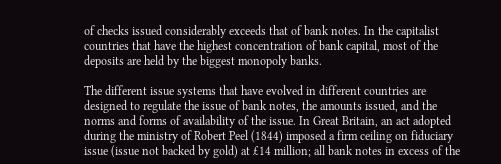of checks issued considerably exceeds that of bank notes. In the capitalist countries that have the highest concentration of bank capital, most of the deposits are held by the biggest monopoly banks.

The different issue systems that have evolved in different countries are designed to regulate the issue of bank notes, the amounts issued, and the norms and forms of availability of the issue. In Great Britain, an act adopted during the ministry of Robert Peel (1844) imposed a firm ceiling on fiduciary issue (issue not backed by gold) at £14 million; all bank notes in excess of the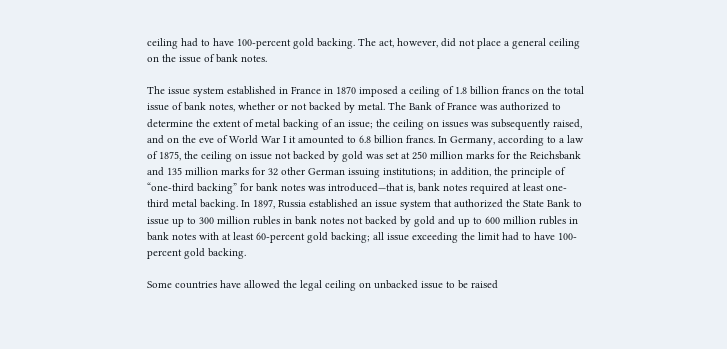ceiling had to have 100-percent gold backing. The act, however, did not place a general ceiling on the issue of bank notes.

The issue system established in France in 1870 imposed a ceiling of 1.8 billion francs on the total issue of bank notes, whether or not backed by metal. The Bank of France was authorized to determine the extent of metal backing of an issue; the ceiling on issues was subsequently raised, and on the eve of World War I it amounted to 6.8 billion francs. In Germany, according to a law of 1875, the ceiling on issue not backed by gold was set at 250 million marks for the Reichsbank and 135 million marks for 32 other German issuing institutions; in addition, the principle of “one-third backing” for bank notes was introduced—that is, bank notes required at least one-third metal backing. In 1897, Russia established an issue system that authorized the State Bank to issue up to 300 million rubles in bank notes not backed by gold and up to 600 million rubles in bank notes with at least 60-percent gold backing; all issue exceeding the limit had to have 100-percent gold backing.

Some countries have allowed the legal ceiling on unbacked issue to be raised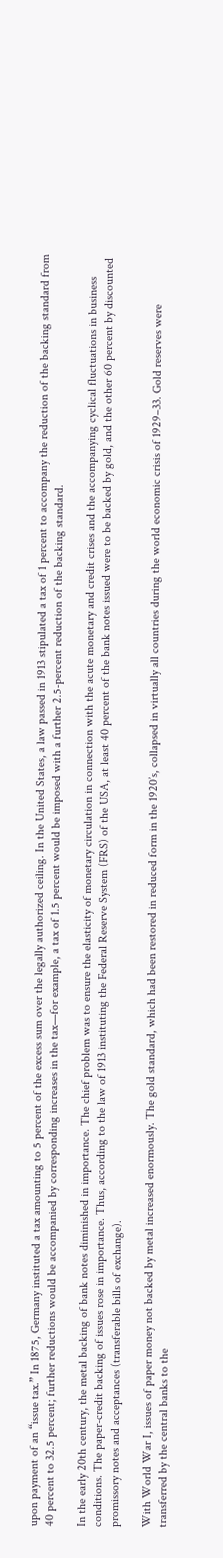upon payment of an “issue tax.” In 1875, Germany instituted a tax amounting to 5 percent of the excess sum over the legally authorized ceiling. In the United States, a law passed in 1913 stipulated a tax of 1 percent to accompany the reduction of the backing standard from 40 percent to 32.5 percent; further reductions would be accompanied by corresponding increases in the tax—for example, a tax of 1.5 percent would be imposed with a further 2.5-percent reduction of the backing standard.

In the early 20th century, the metal backing of bank notes diminished in importance. The chief problem was to ensure the elasticity of monetary circulation in connection with the acute monetary and credit crises and the accompanying cyclical fluctuations in business conditions. The paper-credit backing of issues rose in importance. Thus, according to the law of 1913 instituting the Federal Reserve System (FRS) of the USA, at least 40 percent of the bank notes issued were to be backed by gold, and the other 60 percent by discounted promissory notes and acceptances (transferable bills of exchange).

With World War I, issues of paper money not backed by metal increased enormously. The gold standard, which had been restored in reduced form in the 1920’s, collapsed in virtually all countries during the world economic crisis of 1929–33. Gold reserves were transferred by the central banks to the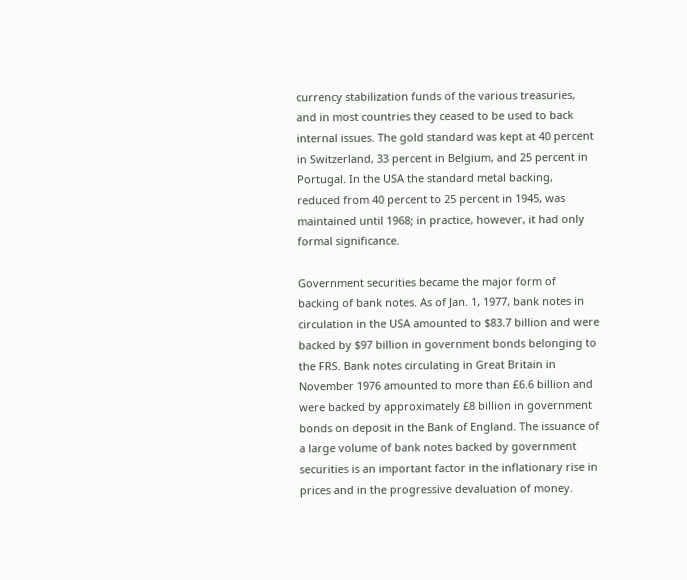currency stabilization funds of the various treasuries, and in most countries they ceased to be used to back internal issues. The gold standard was kept at 40 percent in Switzerland, 33 percent in Belgium, and 25 percent in Portugal. In the USA the standard metal backing, reduced from 40 percent to 25 percent in 1945, was maintained until 1968; in practice, however, it had only formal significance.

Government securities became the major form of backing of bank notes. As of Jan. 1, 1977, bank notes in circulation in the USA amounted to $83.7 billion and were backed by $97 billion in government bonds belonging to the FRS. Bank notes circulating in Great Britain in November 1976 amounted to more than £6.6 billion and were backed by approximately £8 billion in government bonds on deposit in the Bank of England. The issuance of a large volume of bank notes backed by government securities is an important factor in the inflationary rise in prices and in the progressive devaluation of money.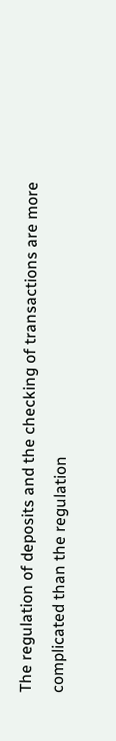The regulation of deposits and the checking of transactions are more complicated than the regulation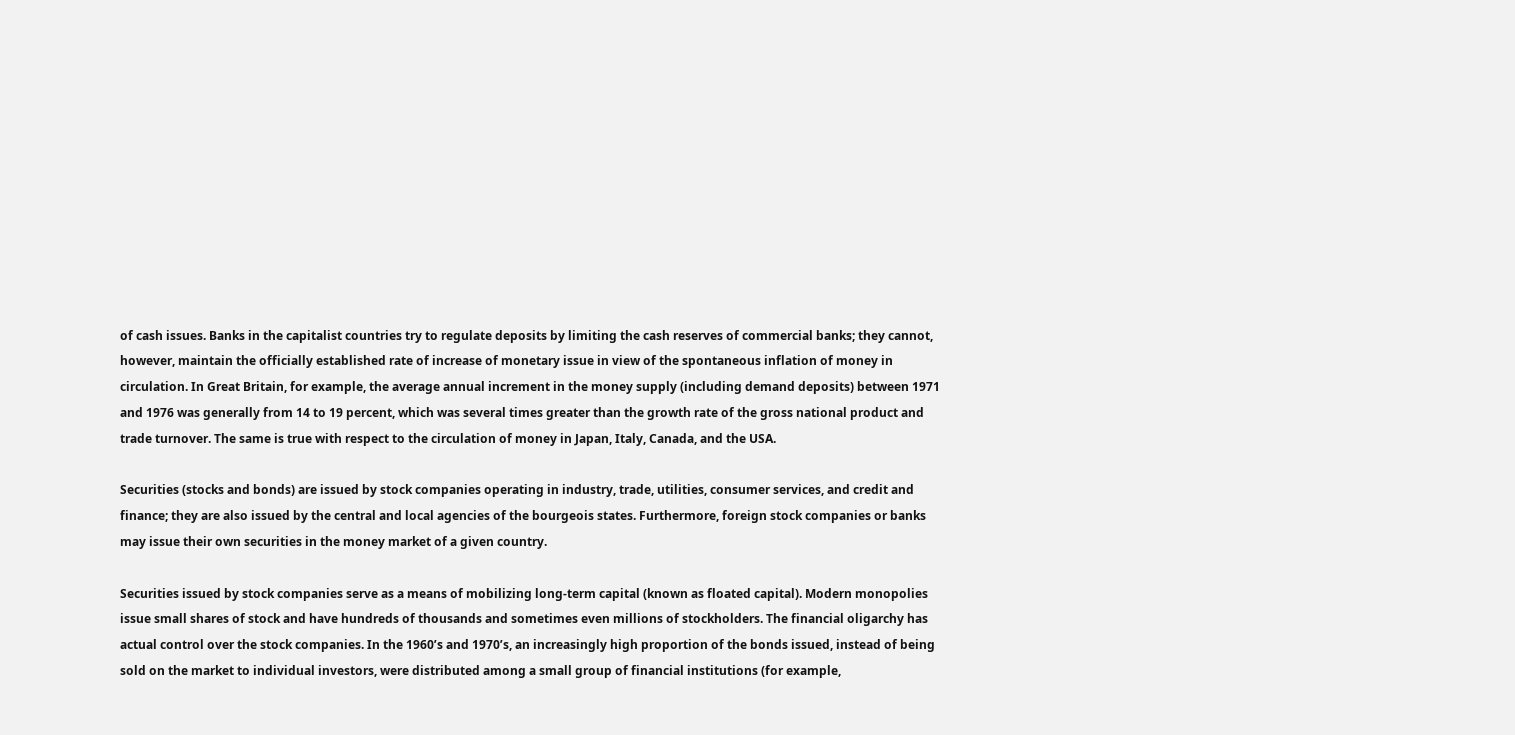of cash issues. Banks in the capitalist countries try to regulate deposits by limiting the cash reserves of commercial banks; they cannot, however, maintain the officially established rate of increase of monetary issue in view of the spontaneous inflation of money in circulation. In Great Britain, for example, the average annual increment in the money supply (including demand deposits) between 1971 and 1976 was generally from 14 to 19 percent, which was several times greater than the growth rate of the gross national product and trade turnover. The same is true with respect to the circulation of money in Japan, Italy, Canada, and the USA.

Securities (stocks and bonds) are issued by stock companies operating in industry, trade, utilities, consumer services, and credit and finance; they are also issued by the central and local agencies of the bourgeois states. Furthermore, foreign stock companies or banks may issue their own securities in the money market of a given country.

Securities issued by stock companies serve as a means of mobilizing long-term capital (known as floated capital). Modern monopolies issue small shares of stock and have hundreds of thousands and sometimes even millions of stockholders. The financial oligarchy has actual control over the stock companies. In the 1960’s and 1970’s, an increasingly high proportion of the bonds issued, instead of being sold on the market to individual investors, were distributed among a small group of financial institutions (for example,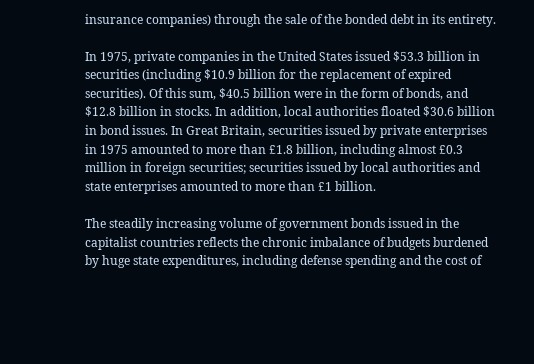insurance companies) through the sale of the bonded debt in its entirety.

In 1975, private companies in the United States issued $53.3 billion in securities (including $10.9 billion for the replacement of expired securities). Of this sum, $40.5 billion were in the form of bonds, and $12.8 billion in stocks. In addition, local authorities floated $30.6 billion in bond issues. In Great Britain, securities issued by private enterprises in 1975 amounted to more than £1.8 billion, including almost £0.3 million in foreign securities; securities issued by local authorities and state enterprises amounted to more than £1 billion.

The steadily increasing volume of government bonds issued in the capitalist countries reflects the chronic imbalance of budgets burdened by huge state expenditures, including defense spending and the cost of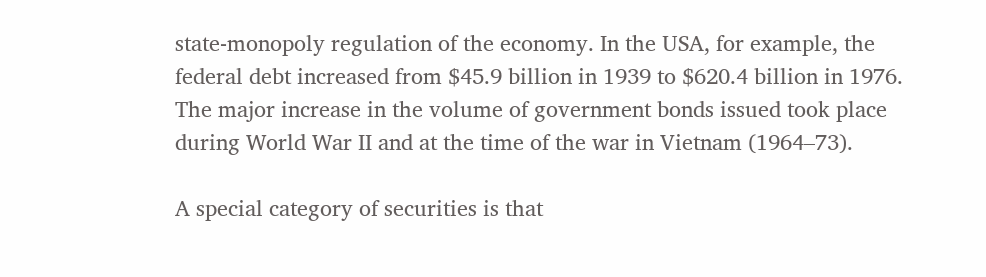state-monopoly regulation of the economy. In the USA, for example, the federal debt increased from $45.9 billion in 1939 to $620.4 billion in 1976. The major increase in the volume of government bonds issued took place during World War II and at the time of the war in Vietnam (1964–73).

A special category of securities is that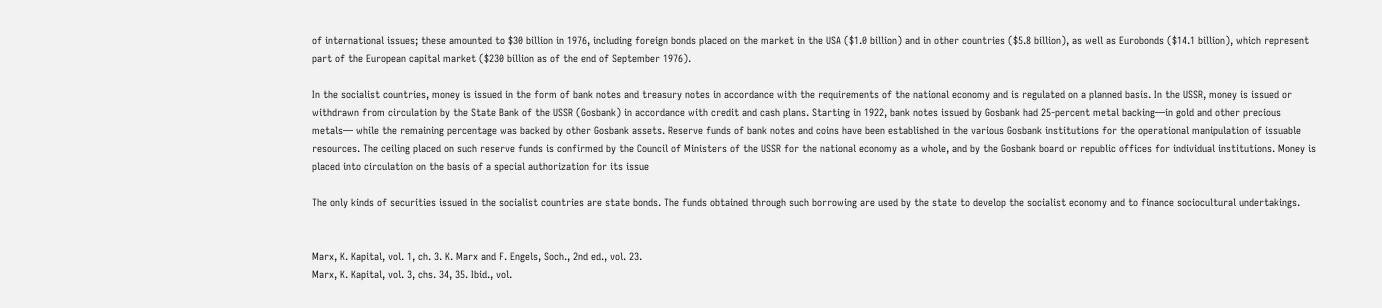of international issues; these amounted to $30 billion in 1976, including foreign bonds placed on the market in the USA ($1.0 billion) and in other countries ($5.8 billion), as well as Eurobonds ($14.1 billion), which represent part of the European capital market ($230 billion as of the end of September 1976).

In the socialist countries, money is issued in the form of bank notes and treasury notes in accordance with the requirements of the national economy and is regulated on a planned basis. In the USSR, money is issued or withdrawn from circulation by the State Bank of the USSR (Gosbank) in accordance with credit and cash plans. Starting in 1922, bank notes issued by Gosbank had 25-percent metal backing—in gold and other precious metals— while the remaining percentage was backed by other Gosbank assets. Reserve funds of bank notes and coins have been established in the various Gosbank institutions for the operational manipulation of issuable resources. The ceiling placed on such reserve funds is confirmed by the Council of Ministers of the USSR for the national economy as a whole, and by the Gosbank board or republic offices for individual institutions. Money is placed into circulation on the basis of a special authorization for its issue

The only kinds of securities issued in the socialist countries are state bonds. The funds obtained through such borrowing are used by the state to develop the socialist economy and to finance sociocultural undertakings.


Marx, K. Kapital, vol. 1, ch. 3. K. Marx and F. Engels, Soch., 2nd ed., vol. 23.
Marx, K. Kapital, vol. 3, chs. 34, 35. Ibid., vol.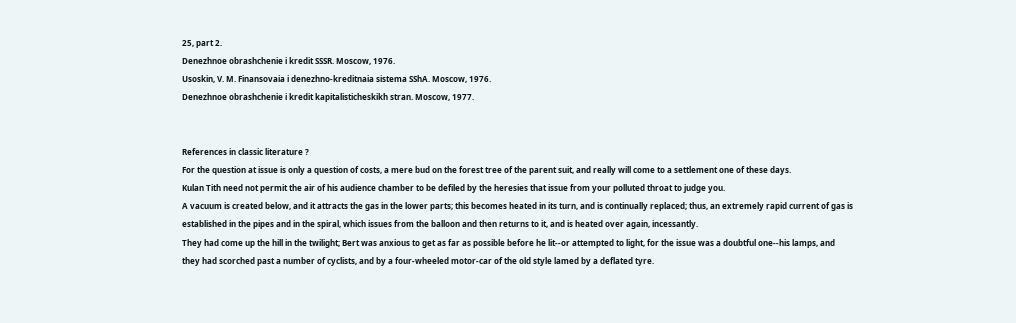25, part 2.
Denezhnoe obrashchenie i kredit SSSR. Moscow, 1976.
Usoskin, V. M. Finansovaia i denezhno-kreditnaia sistema SShA. Moscow, 1976.
Denezhnoe obrashchenie i kredit kapitalisticheskikh stran. Moscow, 1977.


References in classic literature ?
For the question at issue is only a question of costs, a mere bud on the forest tree of the parent suit, and really will come to a settlement one of these days.
Kulan Tith need not permit the air of his audience chamber to be defiled by the heresies that issue from your polluted throat to judge you.
A vacuum is created below, and it attracts the gas in the lower parts; this becomes heated in its turn, and is continually replaced; thus, an extremely rapid current of gas is established in the pipes and in the spiral, which issues from the balloon and then returns to it, and is heated over again, incessantly.
They had come up the hill in the twilight; Bert was anxious to get as far as possible before he lit--or attempted to light, for the issue was a doubtful one--his lamps, and they had scorched past a number of cyclists, and by a four-wheeled motor-car of the old style lamed by a deflated tyre.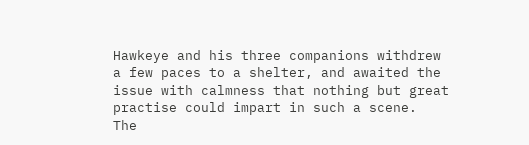Hawkeye and his three companions withdrew a few paces to a shelter, and awaited the issue with calmness that nothing but great practise could impart in such a scene.
The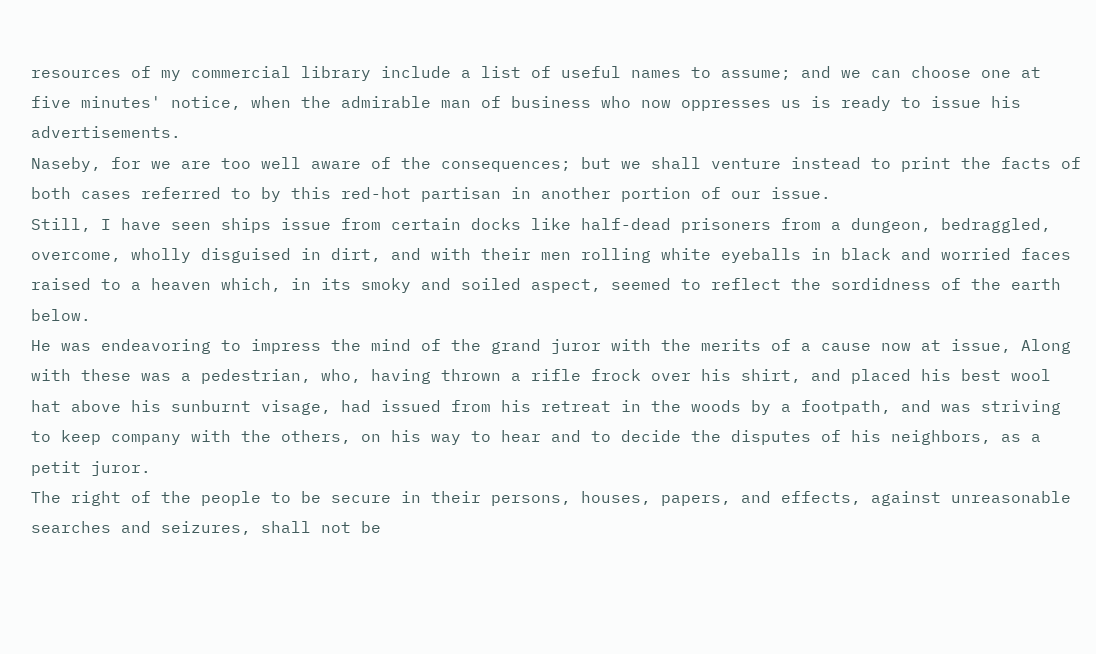resources of my commercial library include a list of useful names to assume; and we can choose one at five minutes' notice, when the admirable man of business who now oppresses us is ready to issue his advertisements.
Naseby, for we are too well aware of the consequences; but we shall venture instead to print the facts of both cases referred to by this red-hot partisan in another portion of our issue.
Still, I have seen ships issue from certain docks like half-dead prisoners from a dungeon, bedraggled, overcome, wholly disguised in dirt, and with their men rolling white eyeballs in black and worried faces raised to a heaven which, in its smoky and soiled aspect, seemed to reflect the sordidness of the earth below.
He was endeavoring to impress the mind of the grand juror with the merits of a cause now at issue, Along with these was a pedestrian, who, having thrown a rifle frock over his shirt, and placed his best wool hat above his sunburnt visage, had issued from his retreat in the woods by a footpath, and was striving to keep company with the others, on his way to hear and to decide the disputes of his neighbors, as a petit juror.
The right of the people to be secure in their persons, houses, papers, and effects, against unreasonable searches and seizures, shall not be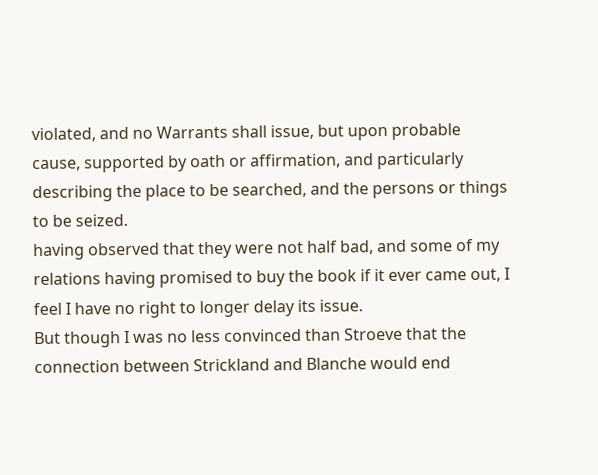violated, and no Warrants shall issue, but upon probable cause, supported by oath or affirmation, and particularly describing the place to be searched, and the persons or things to be seized.
having observed that they were not half bad, and some of my relations having promised to buy the book if it ever came out, I feel I have no right to longer delay its issue.
But though I was no less convinced than Stroeve that the connection between Strickland and Blanche would end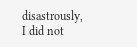disastrously, I did not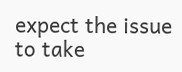expect the issue to take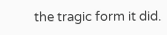the tragic form it did.